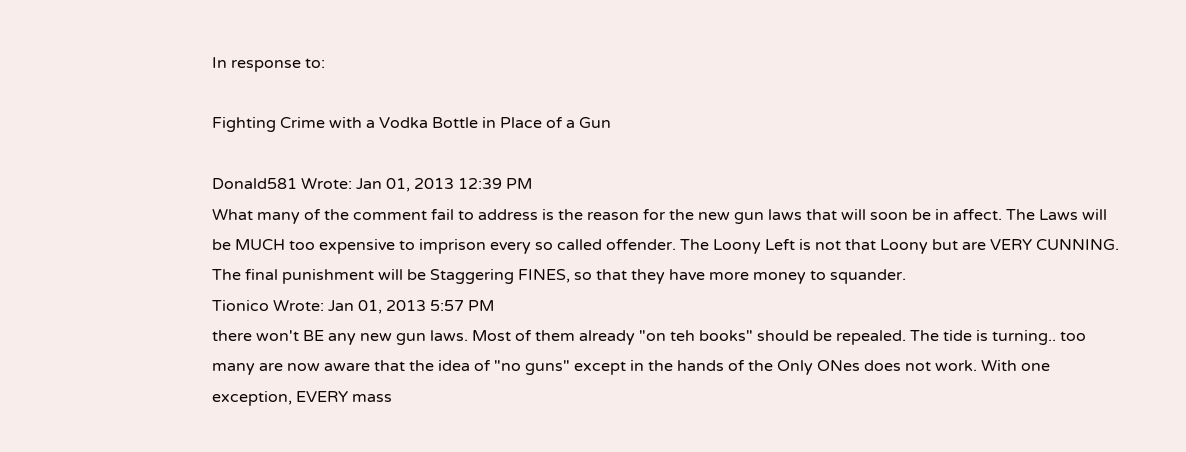In response to:

Fighting Crime with a Vodka Bottle in Place of a Gun

Donald581 Wrote: Jan 01, 2013 12:39 PM
What many of the comment fail to address is the reason for the new gun laws that will soon be in affect. The Laws will be MUCH too expensive to imprison every so called offender. The Loony Left is not that Loony but are VERY CUNNING. The final punishment will be Staggering FINES, so that they have more money to squander.
Tionico Wrote: Jan 01, 2013 5:57 PM
there won't BE any new gun laws. Most of them already "on teh books" should be repealed. The tide is turning.. too many are now aware that the idea of "no guns" except in the hands of the Only ONes does not work. With one exception, EVERY mass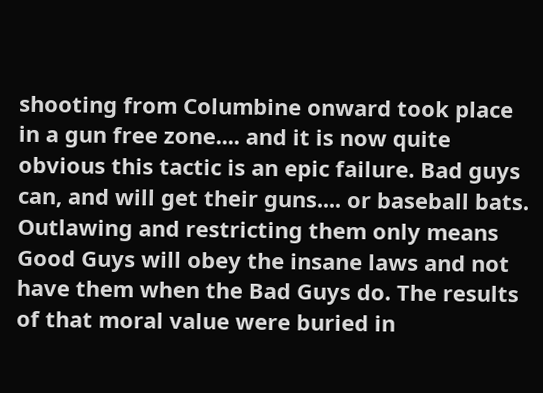shooting from Columbine onward took place in a gun free zone.... and it is now quite obvious this tactic is an epic failure. Bad guys can, and will get their guns.... or baseball bats. Outlawing and restricting them only means Good Guys will obey the insane laws and not have them when the Bad Guys do. The results of that moral value were buried in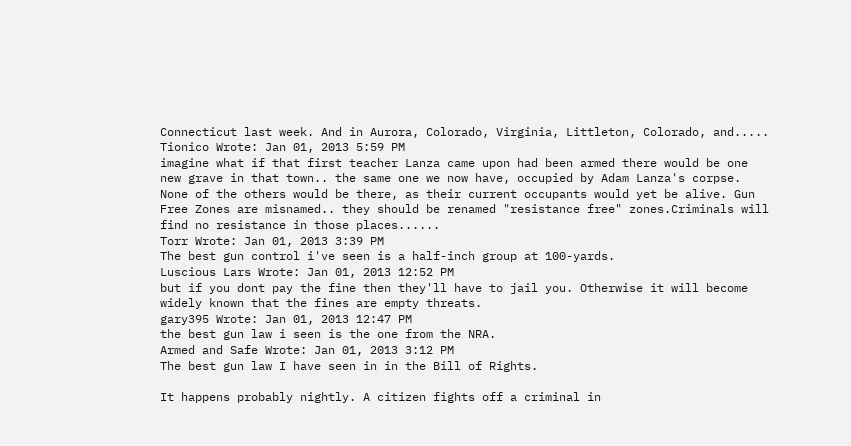Connecticut last week. And in Aurora, Colorado, Virginia, Littleton, Colorado, and.....
Tionico Wrote: Jan 01, 2013 5:59 PM
imagine what if that first teacher Lanza came upon had been armed there would be one new grave in that town.. the same one we now have, occupied by Adam Lanza's corpse. None of the others would be there, as their current occupants would yet be alive. Gun Free Zones are misnamed.. they should be renamed "resistance free" zones.Criminals will find no resistance in those places......
Torr Wrote: Jan 01, 2013 3:39 PM
The best gun control i've seen is a half-inch group at 100-yards.
Luscious Lars Wrote: Jan 01, 2013 12:52 PM
but if you dont pay the fine then they'll have to jail you. Otherwise it will become widely known that the fines are empty threats.
gary395 Wrote: Jan 01, 2013 12:47 PM
the best gun law i seen is the one from the NRA.
Armed and Safe Wrote: Jan 01, 2013 3:12 PM
The best gun law I have seen in in the Bill of Rights.

It happens probably nightly. A citizen fights off a criminal in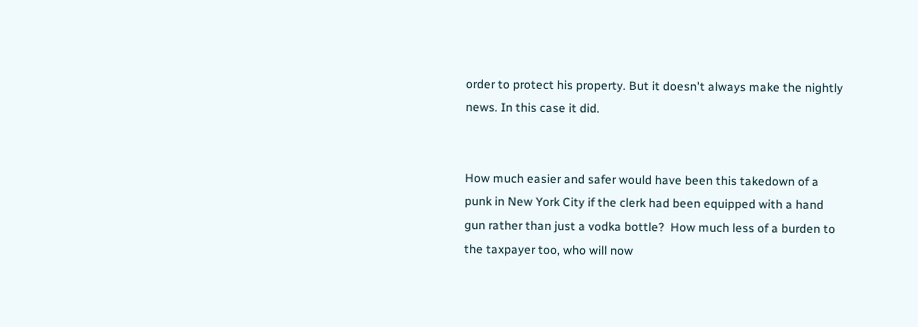order to protect his property. But it doesn't always make the nightly news. In this case it did.


How much easier and safer would have been this takedown of a punk in New York City if the clerk had been equipped with a hand gun rather than just a vodka bottle?  How much less of a burden to the taxpayer too, who will now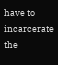have to incarcerate the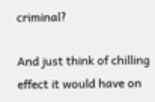criminal?

And just think of chilling effect it would have on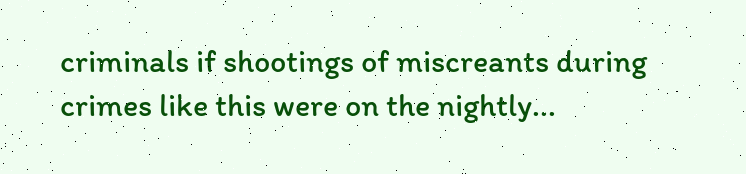criminals if shootings of miscreants during crimes like this were on the nightly...